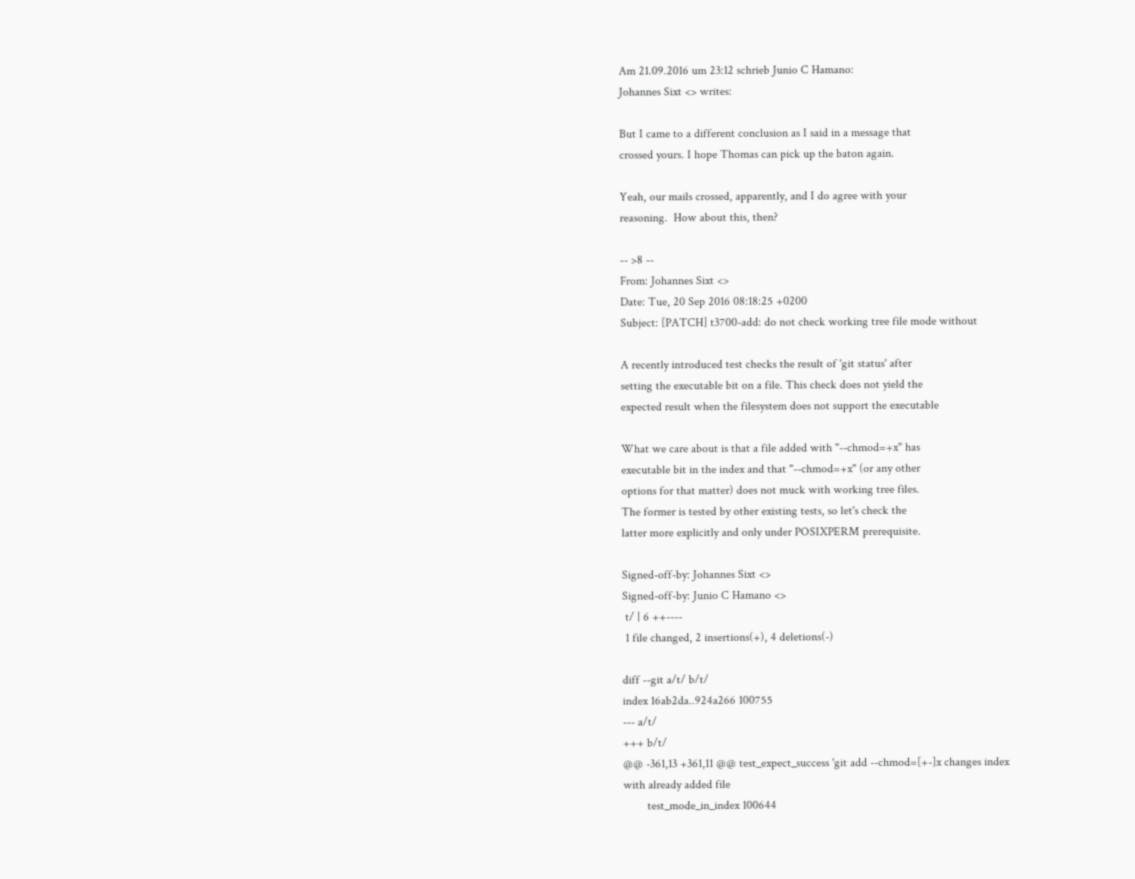Am 21.09.2016 um 23:12 schrieb Junio C Hamano:
Johannes Sixt <> writes:

But I came to a different conclusion as I said in a message that
crossed yours. I hope Thomas can pick up the baton again.

Yeah, our mails crossed, apparently, and I do agree with your
reasoning.  How about this, then?

-- >8 --
From: Johannes Sixt <>
Date: Tue, 20 Sep 2016 08:18:25 +0200
Subject: [PATCH] t3700-add: do not check working tree file mode without

A recently introduced test checks the result of 'git status' after
setting the executable bit on a file. This check does not yield the
expected result when the filesystem does not support the executable

What we care about is that a file added with "--chmod=+x" has
executable bit in the index and that "--chmod=+x" (or any other
options for that matter) does not muck with working tree files.
The former is tested by other existing tests, so let's check the
latter more explicitly and only under POSIXPERM prerequisite.

Signed-off-by: Johannes Sixt <>
Signed-off-by: Junio C Hamano <>
 t/ | 6 ++----
 1 file changed, 2 insertions(+), 4 deletions(-)

diff --git a/t/ b/t/
index 16ab2da..924a266 100755
--- a/t/
+++ b/t/
@@ -361,13 +361,11 @@ test_expect_success 'git add --chmod=[+-]x changes index
with already added file
        test_mode_in_index 100644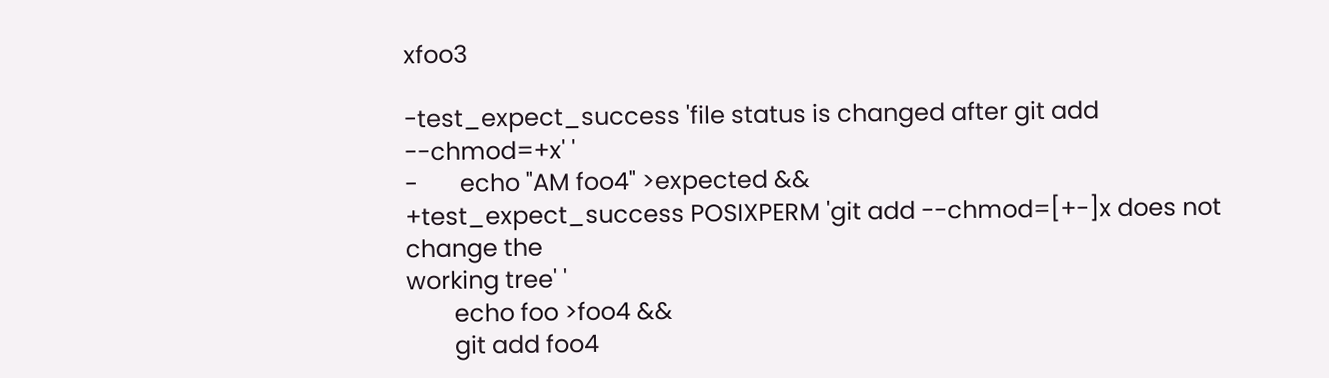xfoo3

-test_expect_success 'file status is changed after git add --chmod=+x' '
-       echo "AM foo4" >expected &&
+test_expect_success POSIXPERM 'git add --chmod=[+-]x does not change the
working tree' '
        echo foo >foo4 &&
        git add foo4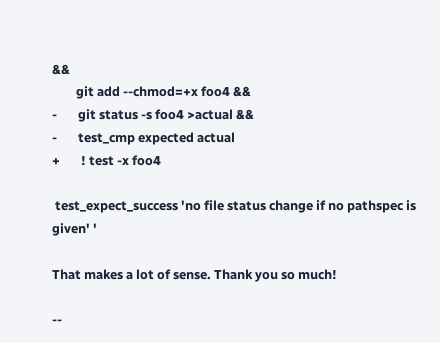&&
        git add --chmod=+x foo4 &&
-       git status -s foo4 >actual &&
-       test_cmp expected actual
+       ! test -x foo4

 test_expect_success 'no file status change if no pathspec is given' '

That makes a lot of sense. Thank you so much!

--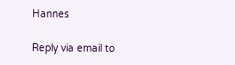Hannes

Reply via email to